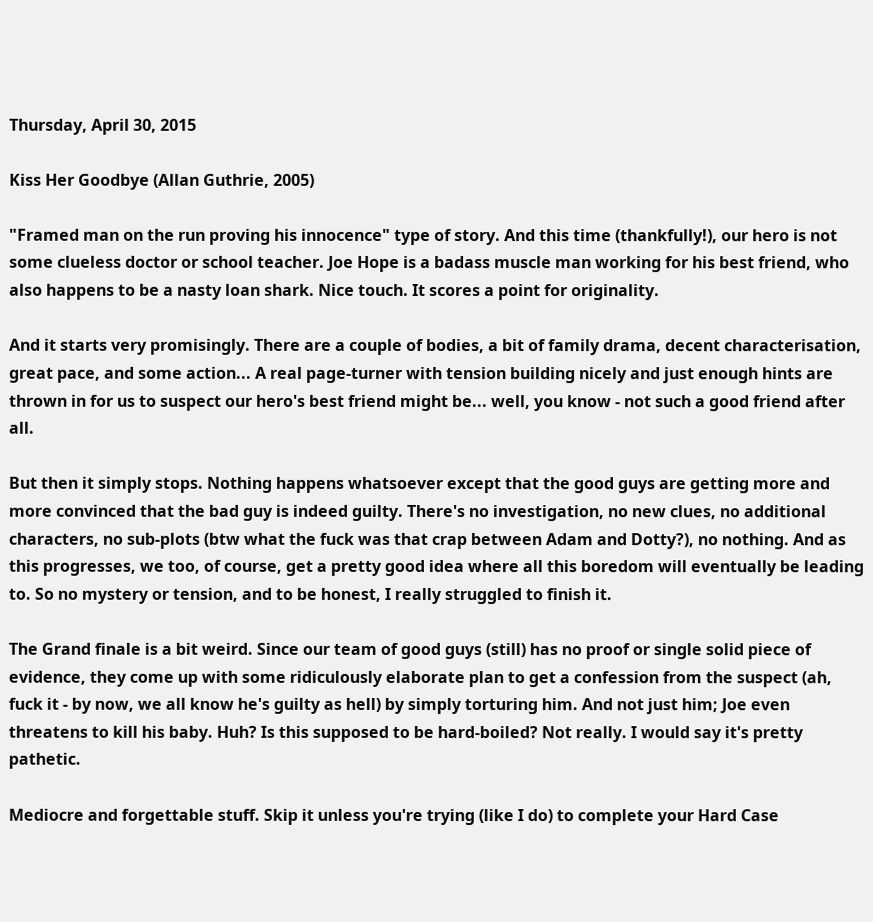Thursday, April 30, 2015

Kiss Her Goodbye (Allan Guthrie, 2005)

"Framed man on the run proving his innocence" type of story. And this time (thankfully!), our hero is not some clueless doctor or school teacher. Joe Hope is a badass muscle man working for his best friend, who also happens to be a nasty loan shark. Nice touch. It scores a point for originality.

And it starts very promisingly. There are a couple of bodies, a bit of family drama, decent characterisation, great pace, and some action... A real page-turner with tension building nicely and just enough hints are thrown in for us to suspect our hero's best friend might be... well, you know - not such a good friend after all.

But then it simply stops. Nothing happens whatsoever except that the good guys are getting more and more convinced that the bad guy is indeed guilty. There's no investigation, no new clues, no additional characters, no sub-plots (btw what the fuck was that crap between Adam and Dotty?), no nothing. And as this progresses, we too, of course, get a pretty good idea where all this boredom will eventually be leading to. So no mystery or tension, and to be honest, I really struggled to finish it.

The Grand finale is a bit weird. Since our team of good guys (still) has no proof or single solid piece of evidence, they come up with some ridiculously elaborate plan to get a confession from the suspect (ah, fuck it - by now, we all know he's guilty as hell) by simply torturing him. And not just him; Joe even threatens to kill his baby. Huh? Is this supposed to be hard-boiled? Not really. I would say it's pretty pathetic.

Mediocre and forgettable stuff. Skip it unless you're trying (like I do) to complete your Hard Case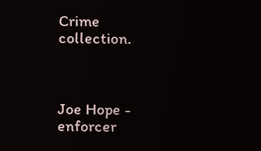Crime collection.



Joe Hope - enforcer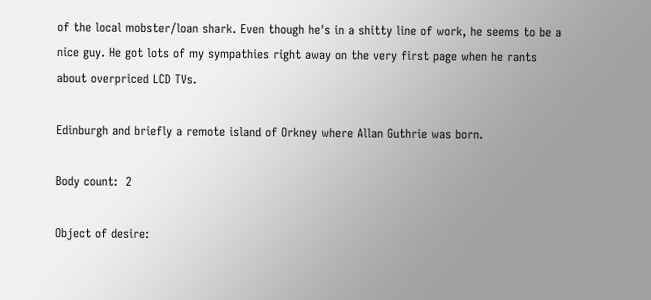of the local mobster/loan shark. Even though he's in a shitty line of work, he seems to be a nice guy. He got lots of my sympathies right away on the very first page when he rants about overpriced LCD TVs.

Edinburgh and briefly a remote island of Orkney where Allan Guthrie was born.

Body count:  2

Object of desire: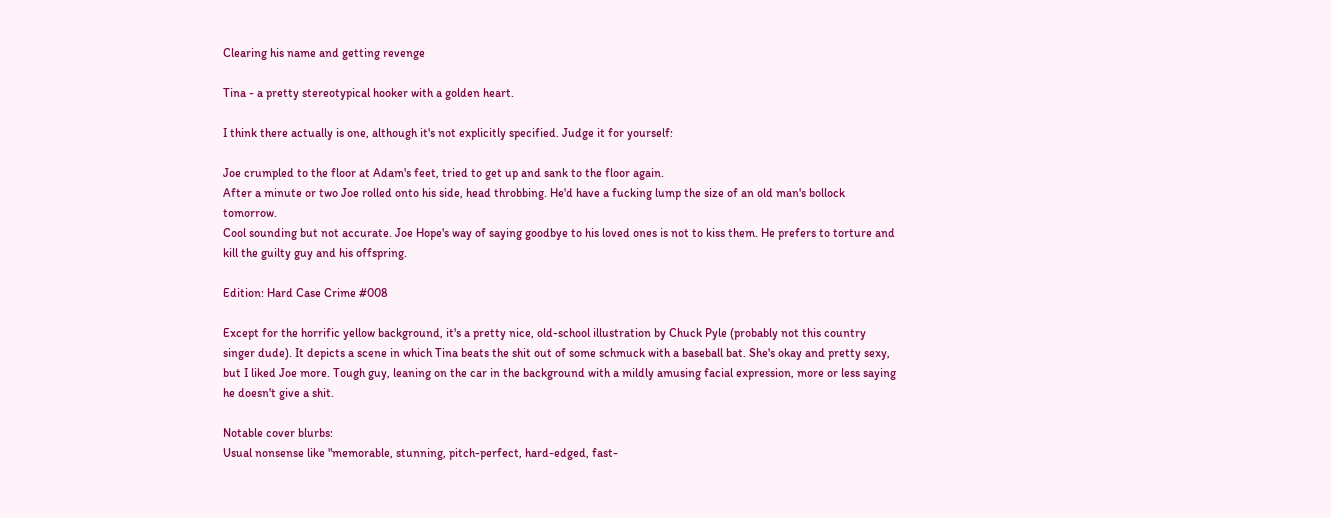Clearing his name and getting revenge

Tina - a pretty stereotypical hooker with a golden heart.

I think there actually is one, although it's not explicitly specified. Judge it for yourself:

Joe crumpled to the floor at Adam's feet, tried to get up and sank to the floor again.
After a minute or two Joe rolled onto his side, head throbbing. He'd have a fucking lump the size of an old man's bollock tomorrow.
Cool sounding but not accurate. Joe Hope's way of saying goodbye to his loved ones is not to kiss them. He prefers to torture and kill the guilty guy and his offspring.

Edition: Hard Case Crime #008

Except for the horrific yellow background, it's a pretty nice, old-school illustration by Chuck Pyle (probably not this country singer dude). It depicts a scene in which Tina beats the shit out of some schmuck with a baseball bat. She's okay and pretty sexy, but I liked Joe more. Tough guy, leaning on the car in the background with a mildly amusing facial expression, more or less saying he doesn't give a shit.

Notable cover blurbs:
Usual nonsense like "memorable, stunning, pitch-perfect, hard-edged, fast-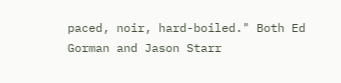paced, noir, hard-boiled." Both Ed Gorman and Jason Starr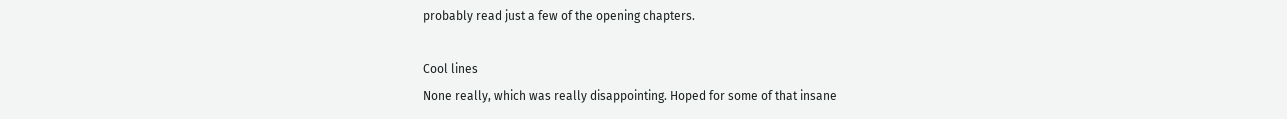probably read just a few of the opening chapters.

Cool lines
None really, which was really disappointing. Hoped for some of that insane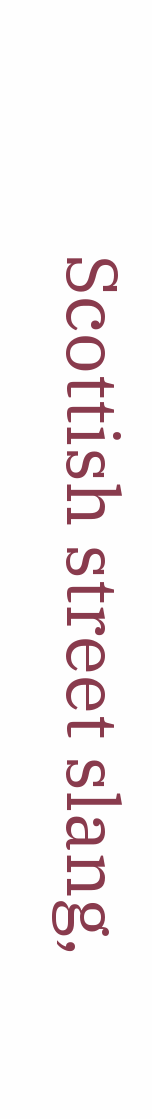Scottish street slang,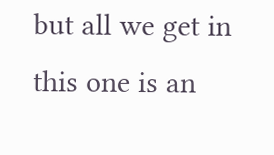but all we get in this one is an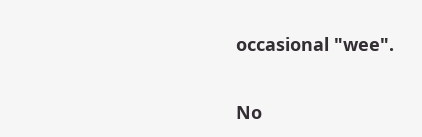occasional "wee".

No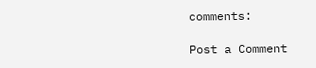comments:

Post a Comment